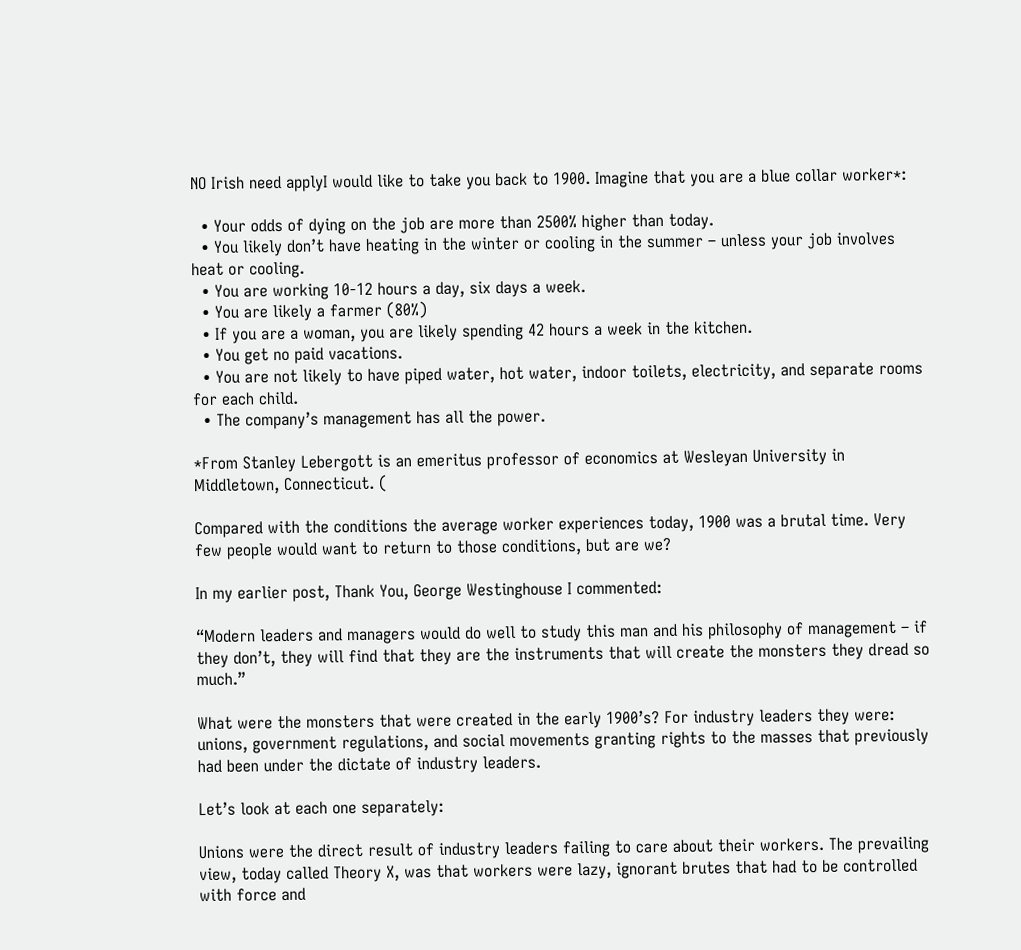NO Irish need applyI would like to take you back to 1900. Imagine that you are a blue collar worker*:

  • Your odds of dying on the job are more than 2500% higher than today.
  • You likely don’t have heating in the winter or cooling in the summer – unless your job involves heat or cooling.
  • You are working 10-12 hours a day, six days a week.
  • You are likely a farmer (80%)
  • If you are a woman, you are likely spending 42 hours a week in the kitchen.
  • You get no paid vacations.
  • You are not likely to have piped water, hot water, indoor toilets, electricity, and separate rooms for each child.
  • The company’s management has all the power.

*From Stanley Lebergott is an emeritus professor of economics at Wesleyan University in Middletown, Connecticut. (

Compared with the conditions the average worker experiences today, 1900 was a brutal time. Very few people would want to return to those conditions, but are we?

In my earlier post, Thank You, George Westinghouse I commented:

“Modern leaders and managers would do well to study this man and his philosophy of management – if they don’t, they will find that they are the instruments that will create the monsters they dread so much.”

What were the monsters that were created in the early 1900’s? For industry leaders they were: unions, government regulations, and social movements granting rights to the masses that previously had been under the dictate of industry leaders.

Let’s look at each one separately:

Unions were the direct result of industry leaders failing to care about their workers. The prevailing view, today called Theory X, was that workers were lazy, ignorant brutes that had to be controlled with force and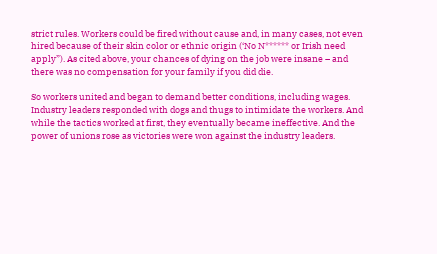strict rules. Workers could be fired without cause and, in many cases, not even hired because of their skin color or ethnic origin (‘No N****** or Irish need apply”). As cited above, your chances of dying on the job were insane – and there was no compensation for your family if you did die.

So workers united and began to demand better conditions, including wages. Industry leaders responded with dogs and thugs to intimidate the workers. And while the tactics worked at first, they eventually became ineffective. And the power of unions rose as victories were won against the industry leaders.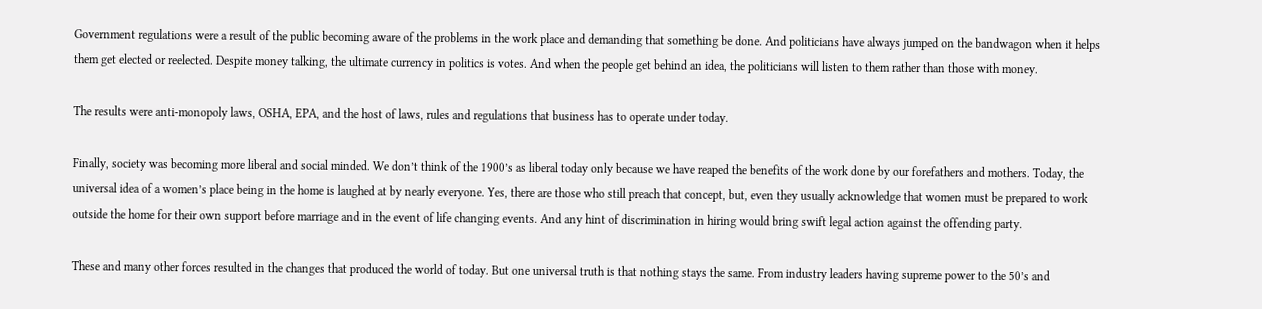Government regulations were a result of the public becoming aware of the problems in the work place and demanding that something be done. And politicians have always jumped on the bandwagon when it helps them get elected or reelected. Despite money talking, the ultimate currency in politics is votes. And when the people get behind an idea, the politicians will listen to them rather than those with money.

The results were anti-monopoly laws, OSHA, EPA, and the host of laws, rules and regulations that business has to operate under today.

Finally, society was becoming more liberal and social minded. We don’t think of the 1900’s as liberal today only because we have reaped the benefits of the work done by our forefathers and mothers. Today, the universal idea of a women’s place being in the home is laughed at by nearly everyone. Yes, there are those who still preach that concept, but, even they usually acknowledge that women must be prepared to work outside the home for their own support before marriage and in the event of life changing events. And any hint of discrimination in hiring would bring swift legal action against the offending party.

These and many other forces resulted in the changes that produced the world of today. But one universal truth is that nothing stays the same. From industry leaders having supreme power to the 50’s and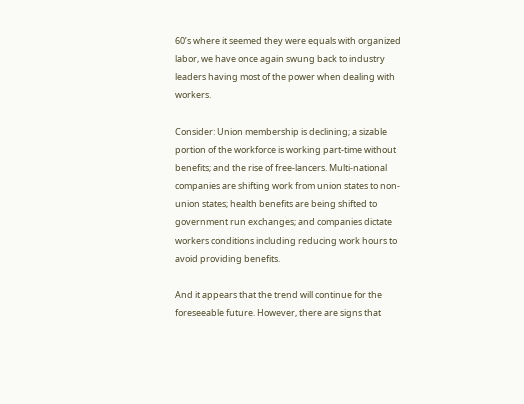60’s where it seemed they were equals with organized labor, we have once again swung back to industry leaders having most of the power when dealing with workers.

Consider: Union membership is declining; a sizable portion of the workforce is working part-time without benefits; and the rise of free-lancers. Multi-national companies are shifting work from union states to non-union states; health benefits are being shifted to government run exchanges; and companies dictate workers conditions including reducing work hours to avoid providing benefits.

And it appears that the trend will continue for the foreseeable future. However, there are signs that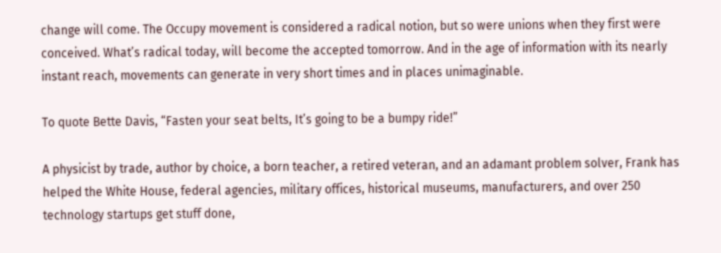change will come. The Occupy movement is considered a radical notion, but so were unions when they first were conceived. What’s radical today, will become the accepted tomorrow. And in the age of information with its nearly instant reach, movements can generate in very short times and in places unimaginable.

To quote Bette Davis, “Fasten your seat belts, It’s going to be a bumpy ride!”

A physicist by trade, author by choice, a born teacher, a retired veteran, and an adamant problem solver, Frank has helped the White House, federal agencies, military offices, historical museums, manufacturers, and over 250 technology startups get stuff done,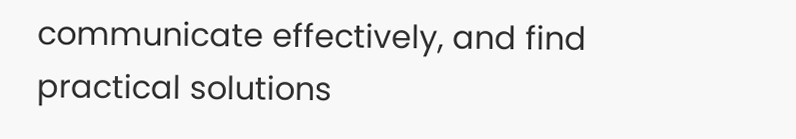communicate effectively, and find practical solutions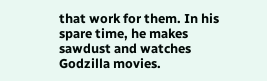that work for them. In his spare time, he makes sawdust and watches Godzilla movies.